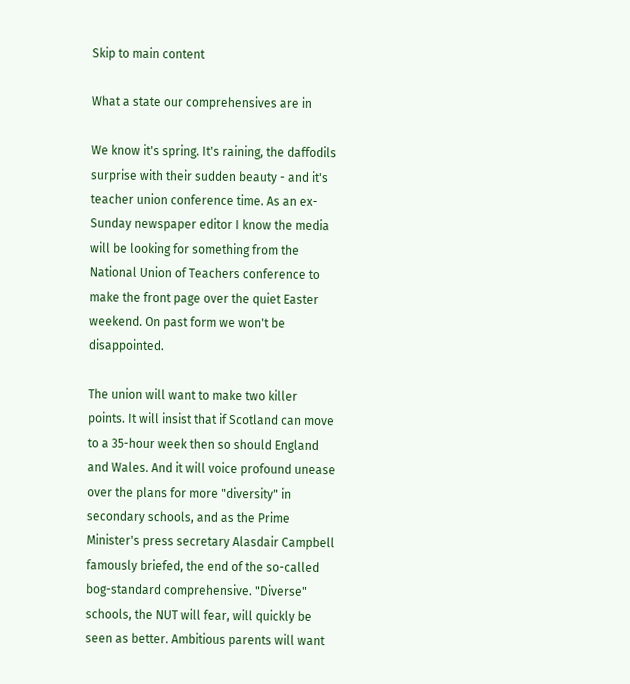Skip to main content

What a state our comprehensives are in

We know it's spring. It's raining, the daffodils surprise with their sudden beauty - and it's teacher union conference time. As an ex-Sunday newspaper editor I know the media will be looking for something from the National Union of Teachers conference to make the front page over the quiet Easter weekend. On past form we won't be disappointed.

The union will want to make two killer points. It will insist that if Scotland can move to a 35-hour week then so should England and Wales. And it will voice profound unease over the plans for more "diversity" in secondary schools, and as the Prime Minister's press secretary Alasdair Campbell famously briefed, the end of the so-called bog-standard comprehensive. "Diverse" schools, the NUT will fear, will quickly be seen as better. Ambitious parents will want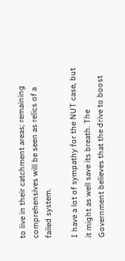to live in their catchment areas; remaining comprehensives will be seen as relics of a failed system.

I have a lot of sympathy for the NUT case, but it might as well save its breath. The Government believes that the drive to boost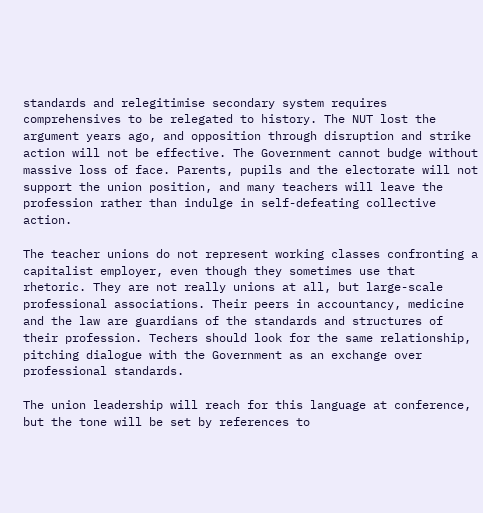standards and relegitimise secondary system requires comprehensives to be relegated to history. The NUT lost the argument years ago, and opposition through disruption and strike action will not be effective. The Government cannot budge without massive loss of face. Parents, pupils and the electorate will not support the union position, and many teachers will leave the profession rather than indulge in self-defeating collective action.

The teacher unions do not represent working classes confronting a capitalist employer, even though they sometimes use that rhetoric. They are not really unions at all, but large-scale professional associations. Their peers in accountancy, medicine and the law are guardians of the standards and structures of their profession. Techers should look for the same relationship, pitching dialogue with the Government as an exchange over professional standards.

The union leadership will reach for this language at conference, but the tone will be set by references to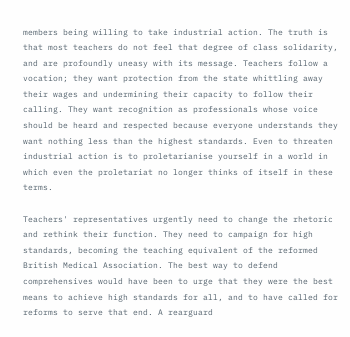members being willing to take industrial action. The truth is that most teachers do not feel that degree of class solidarity, and are profoundly uneasy with its message. Teachers follow a vocation; they want protection from the state whittling away their wages and undermining their capacity to follow their calling. They want recognition as professionals whose voice should be heard and respected because everyone understands they want nothing less than the highest standards. Even to threaten industrial action is to proletarianise yourself in a world in which even the proletariat no longer thinks of itself in these terms.

Teachers' representatives urgently need to change the rhetoric and rethink their function. They need to campaign for high standards, becoming the teaching equivalent of the reformed British Medical Association. The best way to defend comprehensives would have been to urge that they were the best means to achieve high standards for all, and to have called for reforms to serve that end. A rearguard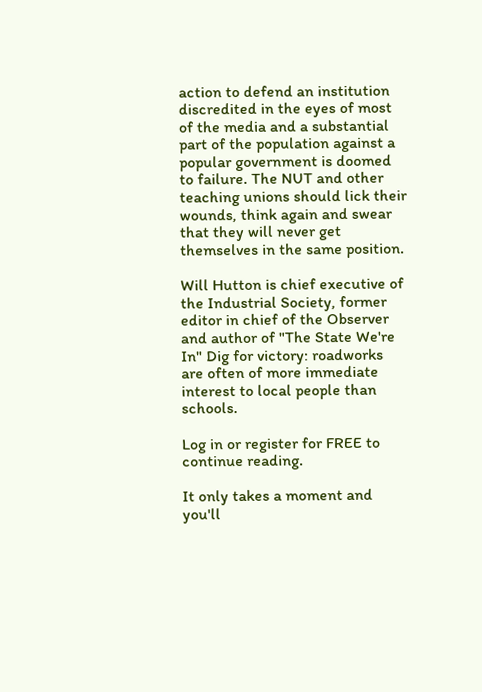action to defend an institution discredited in the eyes of most of the media and a substantial part of the population against a popular government is doomed to failure. The NUT and other teaching unions should lick their wounds, think again and swear that they will never get themselves in the same position.

Will Hutton is chief executive of the Industrial Society, former editor in chief of the Observer and author of "The State We're In" Dig for victory: roadworks are often of more immediate interest to local people than schools.

Log in or register for FREE to continue reading.

It only takes a moment and you'll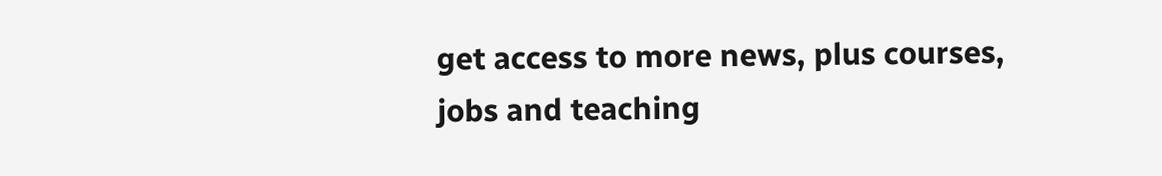get access to more news, plus courses, jobs and teaching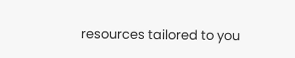resources tailored to you